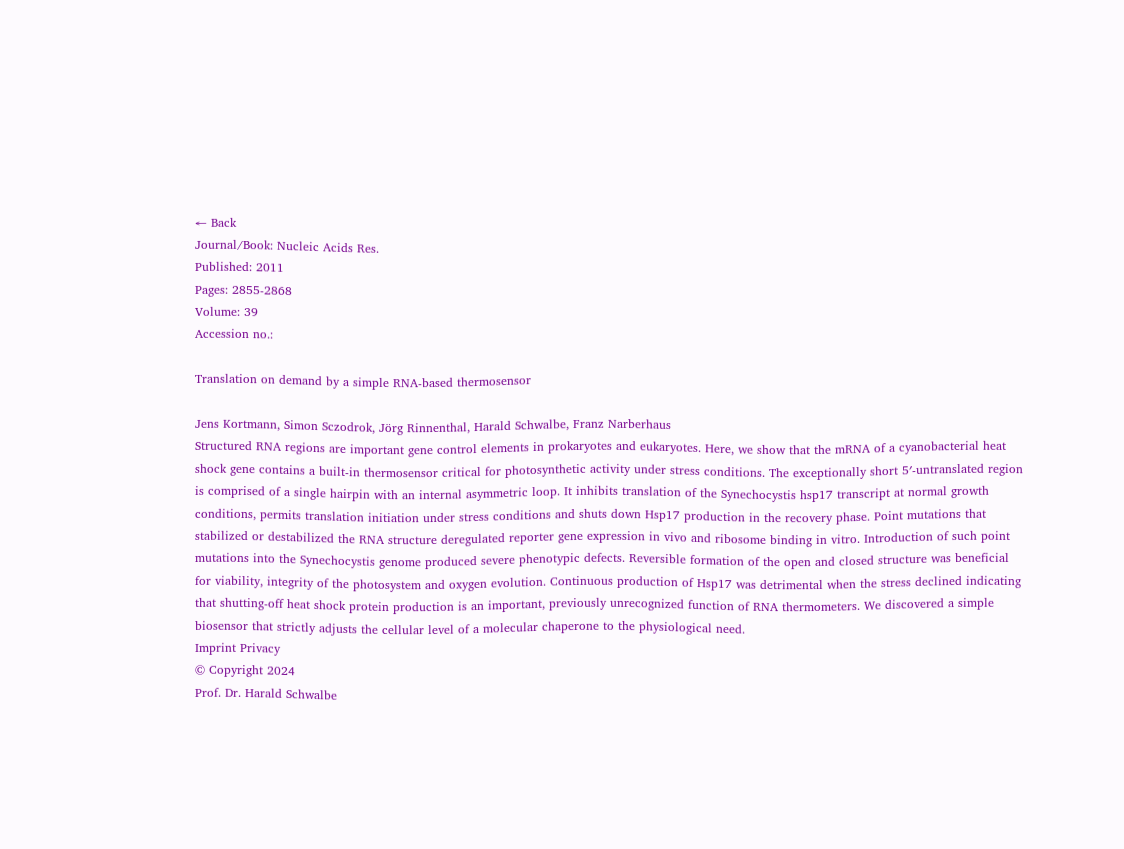← Back
Journal/Book: Nucleic Acids Res.
Published: 2011
Pages: 2855-2868
Volume: 39
Accession no.:

Translation on demand by a simple RNA-based thermosensor

Jens Kortmann, Simon Sczodrok, Jörg Rinnenthal, Harald Schwalbe, Franz Narberhaus
Structured RNA regions are important gene control elements in prokaryotes and eukaryotes. Here, we show that the mRNA of a cyanobacterial heat shock gene contains a built-in thermosensor critical for photosynthetic activity under stress conditions. The exceptionally short 5′-untranslated region is comprised of a single hairpin with an internal asymmetric loop. It inhibits translation of the Synechocystis hsp17 transcript at normal growth conditions, permits translation initiation under stress conditions and shuts down Hsp17 production in the recovery phase. Point mutations that stabilized or destabilized the RNA structure deregulated reporter gene expression in vivo and ribosome binding in vitro. Introduction of such point mutations into the Synechocystis genome produced severe phenotypic defects. Reversible formation of the open and closed structure was beneficial for viability, integrity of the photosystem and oxygen evolution. Continuous production of Hsp17 was detrimental when the stress declined indicating that shutting-off heat shock protein production is an important, previously unrecognized function of RNA thermometers. We discovered a simple biosensor that strictly adjusts the cellular level of a molecular chaperone to the physiological need.
Imprint Privacy
© Copyright 2024
Prof. Dr. Harald Schwalbe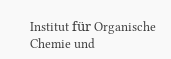Institut für Organische Chemie und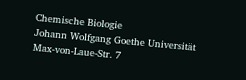Chemische Biologie
Johann Wolfgang Goethe Universität
Max-von-Laue-Str. 7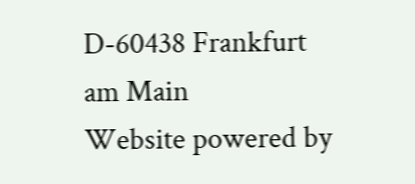D-60438 Frankfurt am Main
Website powered by